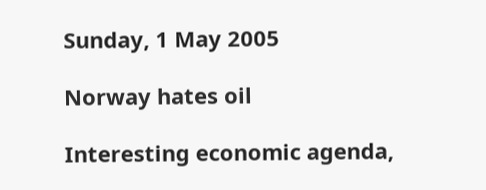Sunday, 1 May 2005

Norway hates oil

Interesting economic agenda,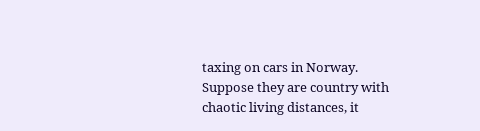taxing on cars in Norway. Suppose they are country with chaotic living distances, it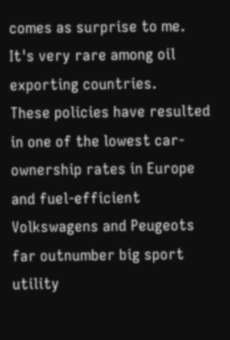comes as surprise to me. It's very rare among oil exporting countries.
These policies have resulted in one of the lowest car-ownership rates in Europe and fuel-efficient Volkswagens and Peugeots far outnumber big sport utility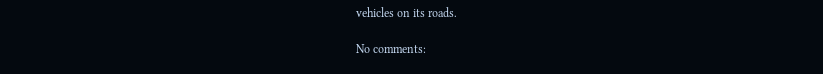vehicles on its roads.

No comments: